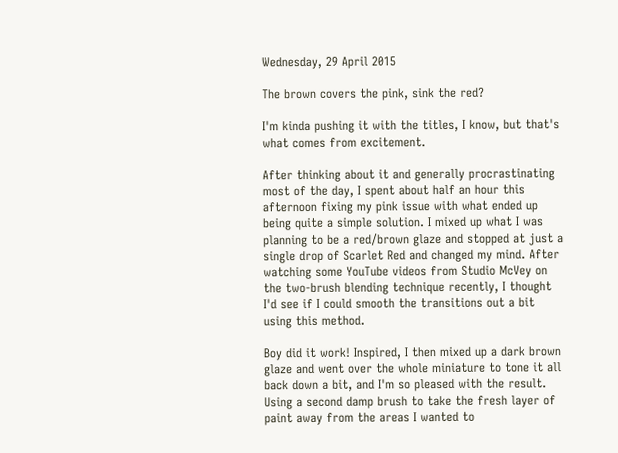Wednesday, 29 April 2015

The brown covers the pink, sink the red?

I'm kinda pushing it with the titles, I know, but that's what comes from excitement.

After thinking about it and generally procrastinating most of the day, I spent about half an hour this afternoon fixing my pink issue with what ended up being quite a simple solution. I mixed up what I was planning to be a red/brown glaze and stopped at just a single drop of Scarlet Red and changed my mind. After watching some YouTube videos from Studio McVey on the two-brush blending technique recently, I thought I'd see if I could smooth the transitions out a bit using this method.

Boy did it work! Inspired, I then mixed up a dark brown glaze and went over the whole miniature to tone it all back down a bit, and I'm so pleased with the result. Using a second damp brush to take the fresh layer of paint away from the areas I wanted to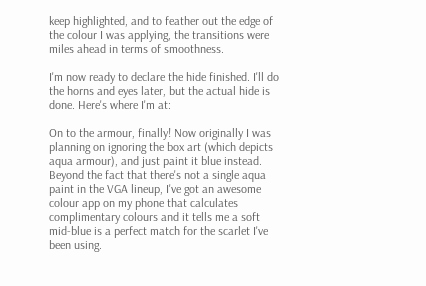keep highlighted, and to feather out the edge of the colour I was applying, the transitions were miles ahead in terms of smoothness.

I'm now ready to declare the hide finished. I'll do the horns and eyes later, but the actual hide is done. Here's where I'm at:

On to the armour, finally! Now originally I was planning on ignoring the box art (which depicts aqua armour), and just paint it blue instead. Beyond the fact that there's not a single aqua paint in the VGA lineup, I've got an awesome colour app on my phone that calculates complimentary colours and it tells me a soft mid-blue is a perfect match for the scarlet I've been using.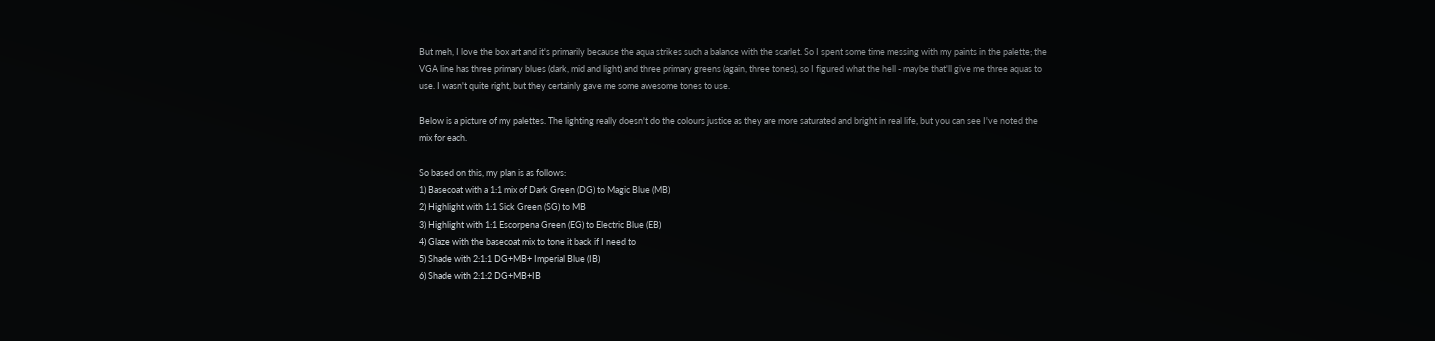But meh, I love the box art and it's primarily because the aqua strikes such a balance with the scarlet. So I spent some time messing with my paints in the palette; the VGA line has three primary blues (dark, mid and light) and three primary greens (again, three tones), so I figured what the hell - maybe that'll give me three aquas to use. I wasn't quite right, but they certainly gave me some awesome tones to use.

Below is a picture of my palettes. The lighting really doesn't do the colours justice as they are more saturated and bright in real life, but you can see I've noted the mix for each.

So based on this, my plan is as follows:
1) Basecoat with a 1:1 mix of Dark Green (DG) to Magic Blue (MB)
2) Highlight with 1:1 Sick Green (SG) to MB
3) Highlight with 1:1 Escorpena Green (EG) to Electric Blue (EB)
4) Glaze with the basecoat mix to tone it back if I need to
5) Shade with 2:1:1 DG+MB+ Imperial Blue (IB)
6) Shade with 2:1:2 DG+MB+IB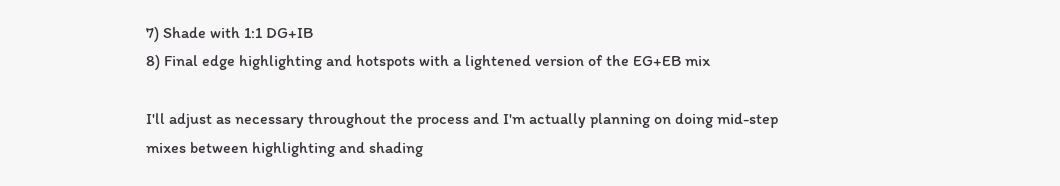7) Shade with 1:1 DG+IB
8) Final edge highlighting and hotspots with a lightened version of the EG+EB mix

I'll adjust as necessary throughout the process and I'm actually planning on doing mid-step mixes between highlighting and shading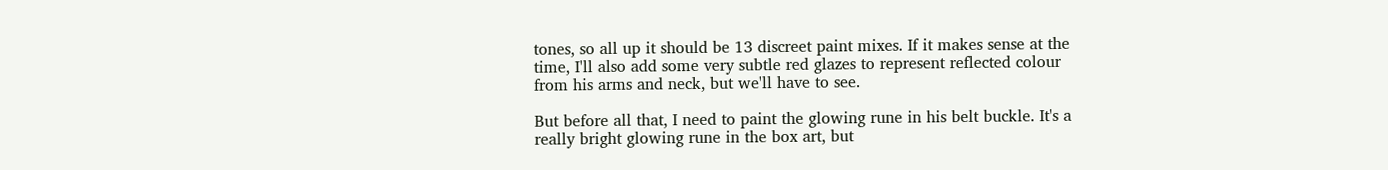tones, so all up it should be 13 discreet paint mixes. If it makes sense at the time, I'll also add some very subtle red glazes to represent reflected colour from his arms and neck, but we'll have to see.

But before all that, I need to paint the glowing rune in his belt buckle. It's a really bright glowing rune in the box art, but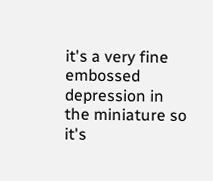it's a very fine embossed depression in the miniature so it's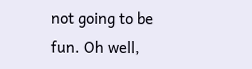not going to be fun. Oh well,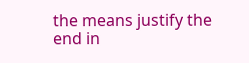the means justify the end in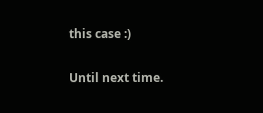this case :)

Until next time.